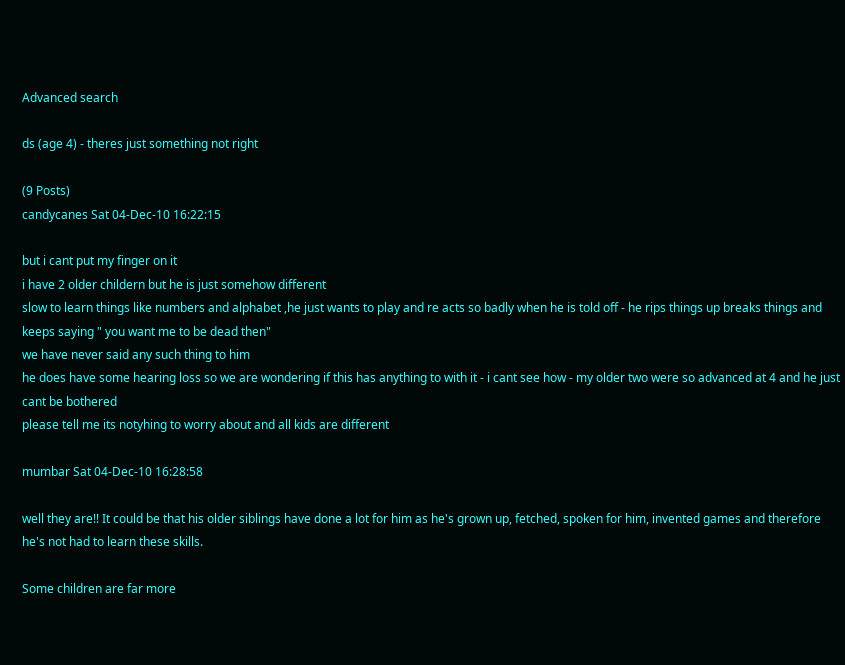Advanced search

ds (age 4) - theres just something not right

(9 Posts)
candycanes Sat 04-Dec-10 16:22:15

but i cant put my finger on it
i have 2 older childern but he is just somehow different
slow to learn things like numbers and alphabet ,he just wants to play and re acts so badly when he is told off - he rips things up breaks things and keeps saying " you want me to be dead then"
we have never said any such thing to him
he does have some hearing loss so we are wondering if this has anything to with it - i cant see how - my older two were so advanced at 4 and he just cant be bothered
please tell me its notyhing to worry about and all kids are different

mumbar Sat 04-Dec-10 16:28:58

well they are!! It could be that his older siblings have done a lot for him as he's grown up, fetched, spoken for him, invented games and therefore he's not had to learn these skills.

Some children are far more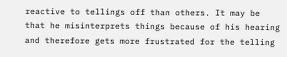reactive to tellings off than others. It may be that he misinterprets things because of his hearing and therefore gets more frustrated for the telling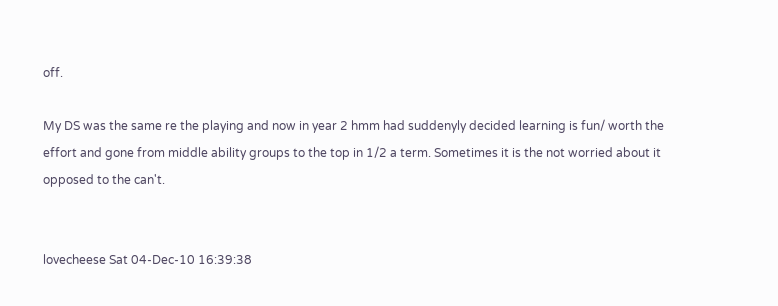off.

My DS was the same re the playing and now in year 2 hmm had suddenyly decided learning is fun/ worth the effort and gone from middle ability groups to the top in 1/2 a term. Sometimes it is the not worried about it opposed to the can't.


lovecheese Sat 04-Dec-10 16:39:38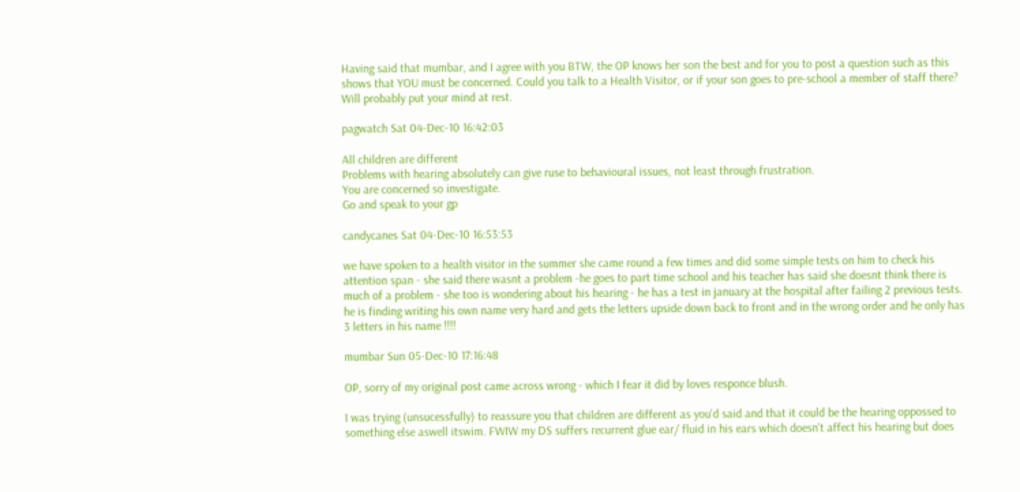Having said that mumbar, and I agree with you BTW, the OP knows her son the best and for you to post a question such as this shows that YOU must be concerned. Could you talk to a Health Visitor, or if your son goes to pre-school a member of staff there? Will probably put your mind at rest.

pagwatch Sat 04-Dec-10 16:42:03

All children are different
Problems with hearing absolutely can give ruse to behavioural issues, not least through frustration.
You are concerned so investigate.
Go and speak to your gp

candycanes Sat 04-Dec-10 16:53:53

we have spoken to a health visitor in the summer she came round a few times and did some simple tests on him to check his attention span - she said there wasnt a problem -he goes to part time school and his teacher has said she doesnt think there is much of a problem - she too is wondering about his hearing - he has a test in january at the hospital after failing 2 previous tests.
he is finding writing his own name very hard and gets the letters upside down back to front and in the wrong order and he only has 3 letters in his name !!!!

mumbar Sun 05-Dec-10 17:16:48

OP, sorry of my original post came across wrong - which I fear it did by loves responce blush.

I was trying (unsucessfully) to reassure you that children are different as you'd said and that it could be the hearing oppossed to something else aswell itswim. FWIW my DS suffers recurrent glue ear/ fluid in his ears which doesn't affect his hearing but does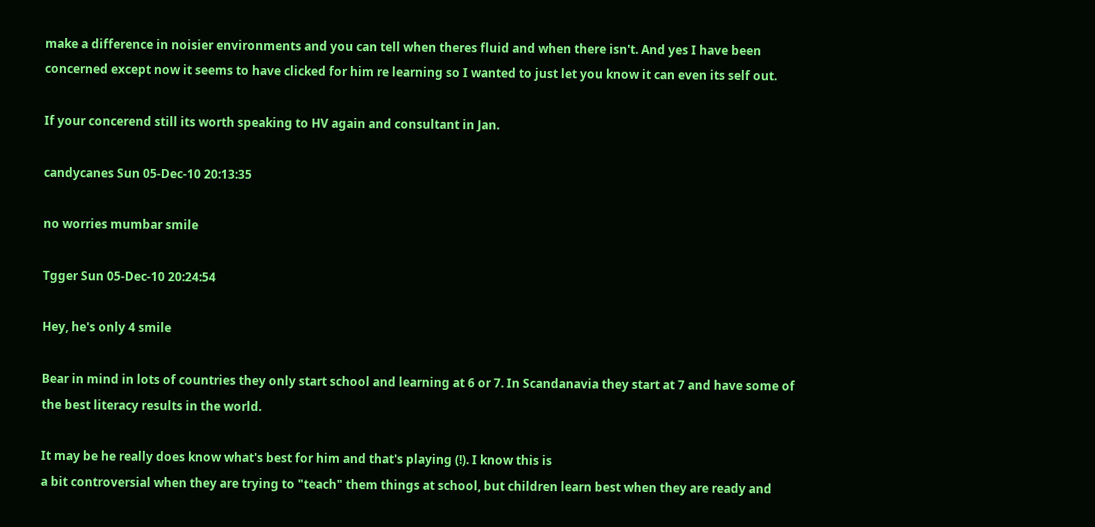make a difference in noisier environments and you can tell when theres fluid and when there isn't. And yes I have been concerned except now it seems to have clicked for him re learning so I wanted to just let you know it can even its self out.

If your concerend still its worth speaking to HV again and consultant in Jan.

candycanes Sun 05-Dec-10 20:13:35

no worries mumbar smile

Tgger Sun 05-Dec-10 20:24:54

Hey, he's only 4 smile

Bear in mind in lots of countries they only start school and learning at 6 or 7. In Scandanavia they start at 7 and have some of the best literacy results in the world.

It may be he really does know what's best for him and that's playing (!). I know this is
a bit controversial when they are trying to "teach" them things at school, but children learn best when they are ready and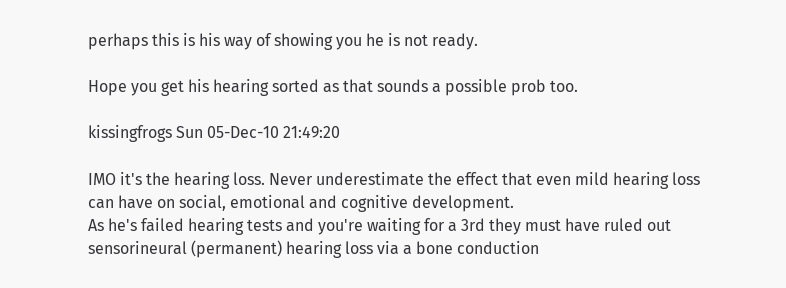perhaps this is his way of showing you he is not ready.

Hope you get his hearing sorted as that sounds a possible prob too.

kissingfrogs Sun 05-Dec-10 21:49:20

IMO it's the hearing loss. Never underestimate the effect that even mild hearing loss can have on social, emotional and cognitive development.
As he's failed hearing tests and you're waiting for a 3rd they must have ruled out sensorineural (permanent) hearing loss via a bone conduction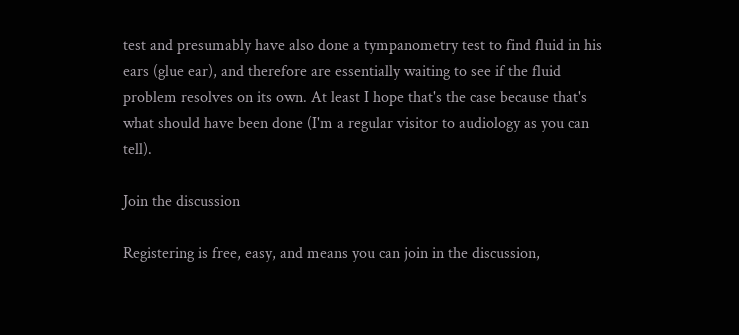test and presumably have also done a tympanometry test to find fluid in his ears (glue ear), and therefore are essentially waiting to see if the fluid problem resolves on its own. At least I hope that's the case because that's what should have been done (I'm a regular visitor to audiology as you can tell).

Join the discussion

Registering is free, easy, and means you can join in the discussion,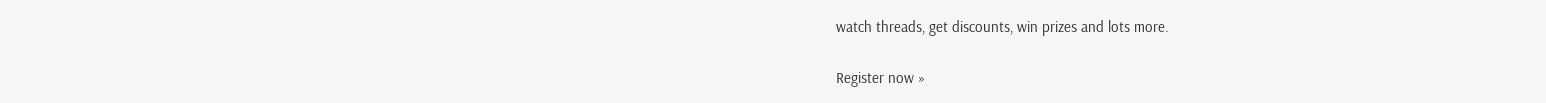watch threads, get discounts, win prizes and lots more.

Register now »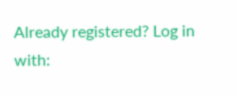Already registered? Log in with: